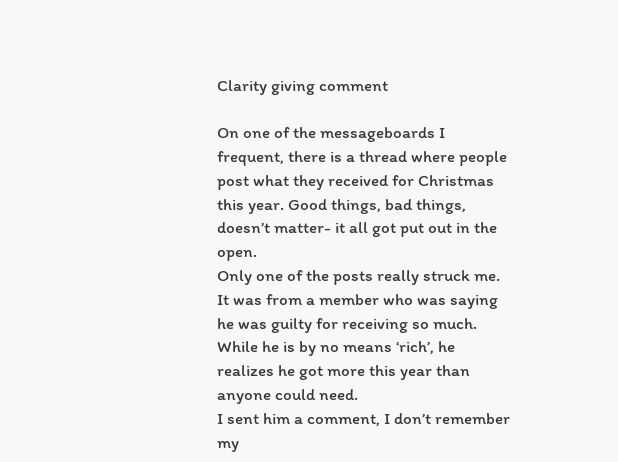Clarity giving comment

On one of the messageboards I frequent, there is a thread where people post what they received for Christmas this year. Good things, bad things, doesn’t matter- it all got put out in the open.
Only one of the posts really struck me. It was from a member who was saying he was guilty for receiving so much. While he is by no means ‘rich’, he realizes he got more this year than anyone could need.
I sent him a comment, I don’t remember my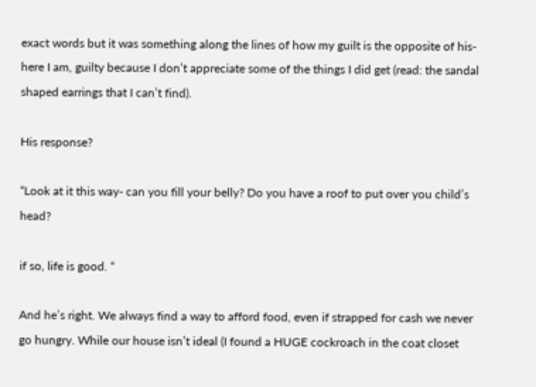exact words but it was something along the lines of how my guilt is the opposite of his- here I am, guilty because I don’t appreciate some of the things I did get (read: the sandal shaped earrings that I can’t find).

His response?

“Look at it this way- can you fill your belly? Do you have a roof to put over you child’s head?

if so, life is good. “

And he’s right. We always find a way to afford food, even if strapped for cash we never go hungry. While our house isn’t ideal (I found a HUGE cockroach in the coat closet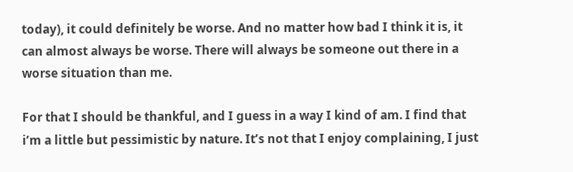today), it could definitely be worse. And no matter how bad I think it is, it can almost always be worse. There will always be someone out there in a worse situation than me.

For that I should be thankful, and I guess in a way I kind of am. I find that i’m a little but pessimistic by nature. It’s not that I enjoy complaining, I just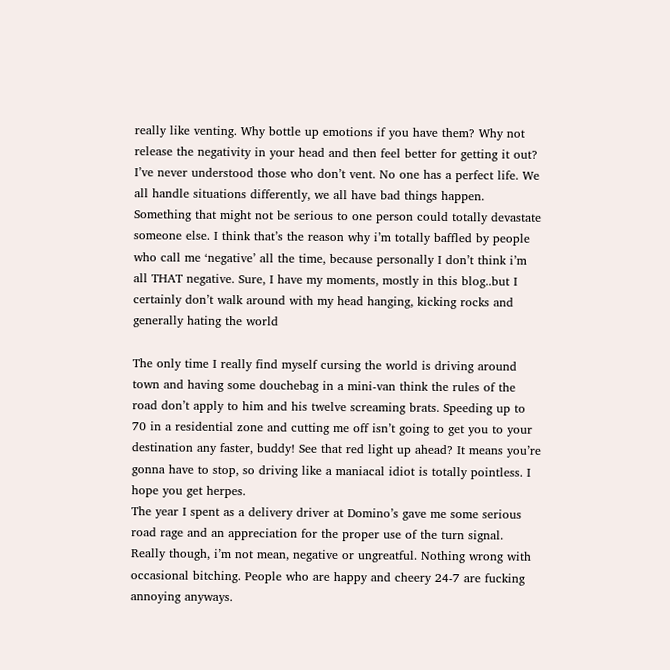really like venting. Why bottle up emotions if you have them? Why not release the negativity in your head and then feel better for getting it out?
I’ve never understood those who don’t vent. No one has a perfect life. We all handle situations differently, we all have bad things happen. Something that might not be serious to one person could totally devastate someone else. I think that’s the reason why i’m totally baffled by people who call me ‘negative’ all the time, because personally I don’t think i’m all THAT negative. Sure, I have my moments, mostly in this blog..but I certainly don’t walk around with my head hanging, kicking rocks and generally hating the world

The only time I really find myself cursing the world is driving around town and having some douchebag in a mini-van think the rules of the road don’t apply to him and his twelve screaming brats. Speeding up to 70 in a residential zone and cutting me off isn’t going to get you to your destination any faster, buddy! See that red light up ahead? It means you’re gonna have to stop, so driving like a maniacal idiot is totally pointless. I hope you get herpes.
The year I spent as a delivery driver at Domino’s gave me some serious road rage and an appreciation for the proper use of the turn signal.
Really though, i’m not mean, negative or ungreatful. Nothing wrong with occasional bitching. People who are happy and cheery 24-7 are fucking annoying anyways.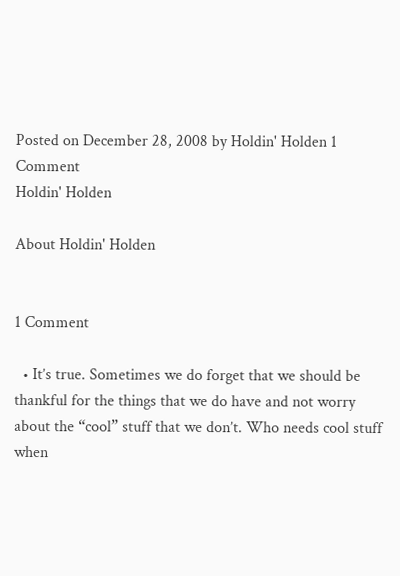Posted on December 28, 2008 by Holdin' Holden 1 Comment
Holdin' Holden

About Holdin' Holden


1 Comment

  • It’s true. Sometimes we do forget that we should be thankful for the things that we do have and not worry about the “cool” stuff that we don’t. Who needs cool stuff when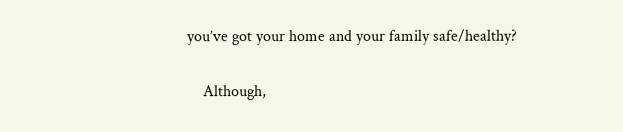you’ve got your home and your family safe/healthy?

    Although,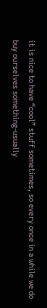it is nice to have “cool” stuff sometimes, so every once in a while we do buy ourselves something-usually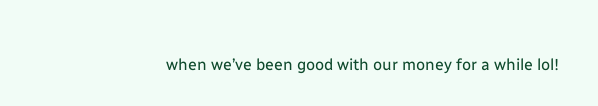when we’ve been good with our money for a while lol!